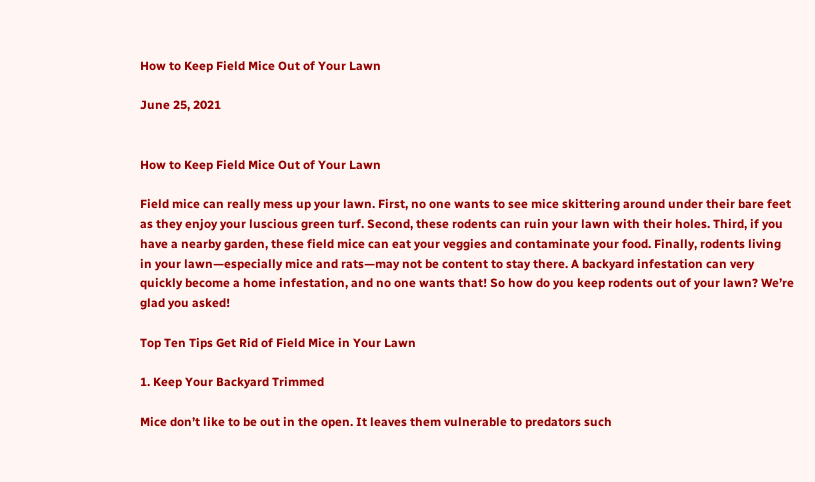How to Keep Field Mice Out of Your Lawn

June 25, 2021


How to Keep Field Mice Out of Your Lawn

Field mice can really mess up your lawn. First, no one wants to see mice skittering around under their bare feet as they enjoy your luscious green turf. Second, these rodents can ruin your lawn with their holes. Third, if you have a nearby garden, these field mice can eat your veggies and contaminate your food. Finally, rodents living in your lawn—especially mice and rats—may not be content to stay there. A backyard infestation can very quickly become a home infestation, and no one wants that! So how do you keep rodents out of your lawn? We’re glad you asked!

Top Ten Tips Get Rid of Field Mice in Your Lawn

1. Keep Your Backyard Trimmed

Mice don’t like to be out in the open. It leaves them vulnerable to predators such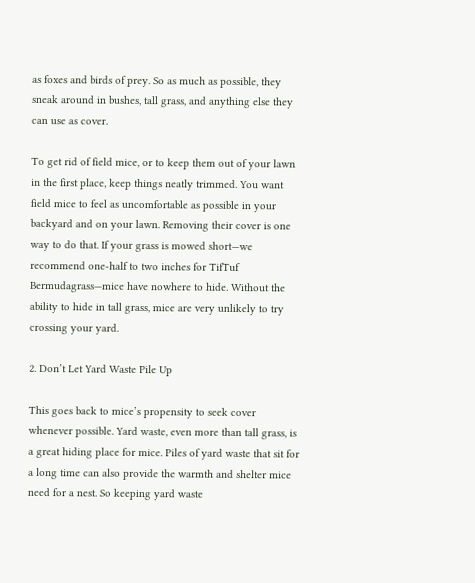as foxes and birds of prey. So as much as possible, they sneak around in bushes, tall grass, and anything else they can use as cover.

To get rid of field mice, or to keep them out of your lawn in the first place, keep things neatly trimmed. You want field mice to feel as uncomfortable as possible in your backyard and on your lawn. Removing their cover is one way to do that. If your grass is mowed short—we recommend one-half to two inches for TifTuf Bermudagrass—mice have nowhere to hide. Without the ability to hide in tall grass, mice are very unlikely to try crossing your yard.

2. Don’t Let Yard Waste Pile Up

This goes back to mice’s propensity to seek cover whenever possible. Yard waste, even more than tall grass, is a great hiding place for mice. Piles of yard waste that sit for a long time can also provide the warmth and shelter mice need for a nest. So keeping yard waste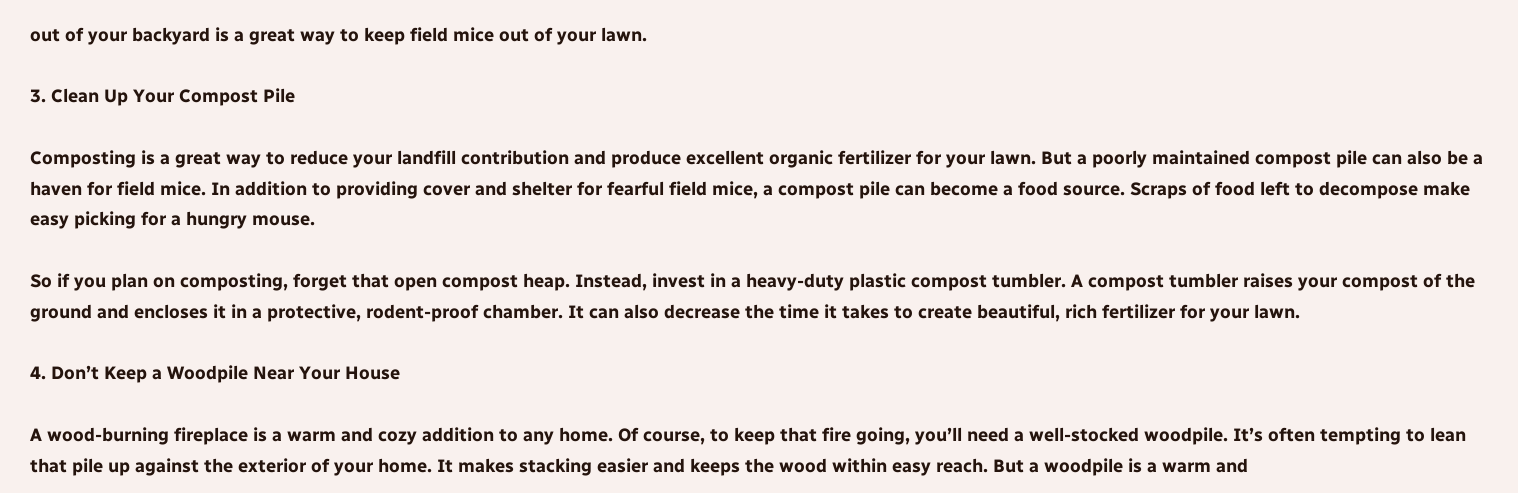out of your backyard is a great way to keep field mice out of your lawn.

3. Clean Up Your Compost Pile

Composting is a great way to reduce your landfill contribution and produce excellent organic fertilizer for your lawn. But a poorly maintained compost pile can also be a haven for field mice. In addition to providing cover and shelter for fearful field mice, a compost pile can become a food source. Scraps of food left to decompose make easy picking for a hungry mouse.

So if you plan on composting, forget that open compost heap. Instead, invest in a heavy-duty plastic compost tumbler. A compost tumbler raises your compost of the ground and encloses it in a protective, rodent-proof chamber. It can also decrease the time it takes to create beautiful, rich fertilizer for your lawn.

4. Don’t Keep a Woodpile Near Your House

A wood-burning fireplace is a warm and cozy addition to any home. Of course, to keep that fire going, you’ll need a well-stocked woodpile. It’s often tempting to lean that pile up against the exterior of your home. It makes stacking easier and keeps the wood within easy reach. But a woodpile is a warm and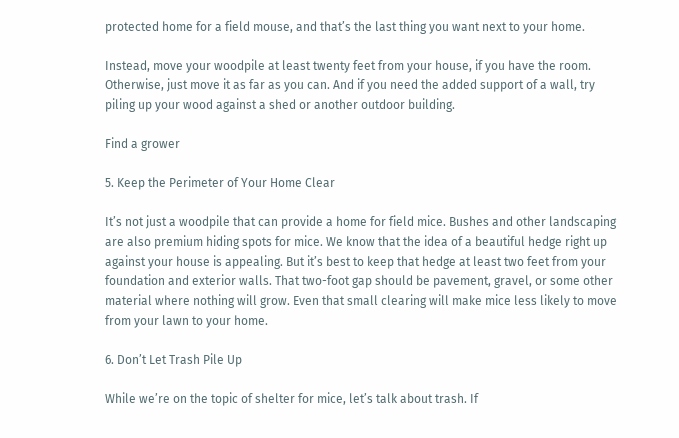protected home for a field mouse, and that’s the last thing you want next to your home.

Instead, move your woodpile at least twenty feet from your house, if you have the room. Otherwise, just move it as far as you can. And if you need the added support of a wall, try piling up your wood against a shed or another outdoor building.

Find a grower

5. Keep the Perimeter of Your Home Clear

It’s not just a woodpile that can provide a home for field mice. Bushes and other landscaping are also premium hiding spots for mice. We know that the idea of a beautiful hedge right up against your house is appealing. But it’s best to keep that hedge at least two feet from your foundation and exterior walls. That two-foot gap should be pavement, gravel, or some other material where nothing will grow. Even that small clearing will make mice less likely to move from your lawn to your home.

6. Don’t Let Trash Pile Up

While we’re on the topic of shelter for mice, let’s talk about trash. If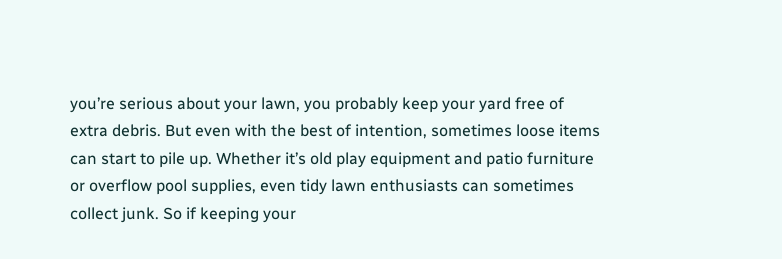you’re serious about your lawn, you probably keep your yard free of extra debris. But even with the best of intention, sometimes loose items can start to pile up. Whether it’s old play equipment and patio furniture or overflow pool supplies, even tidy lawn enthusiasts can sometimes collect junk. So if keeping your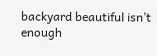backyard beautiful isn’t enough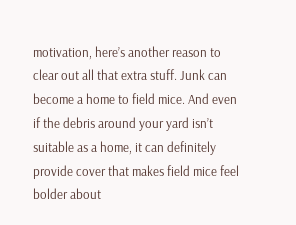motivation, here’s another reason to clear out all that extra stuff. Junk can become a home to field mice. And even if the debris around your yard isn’t suitable as a home, it can definitely provide cover that makes field mice feel bolder about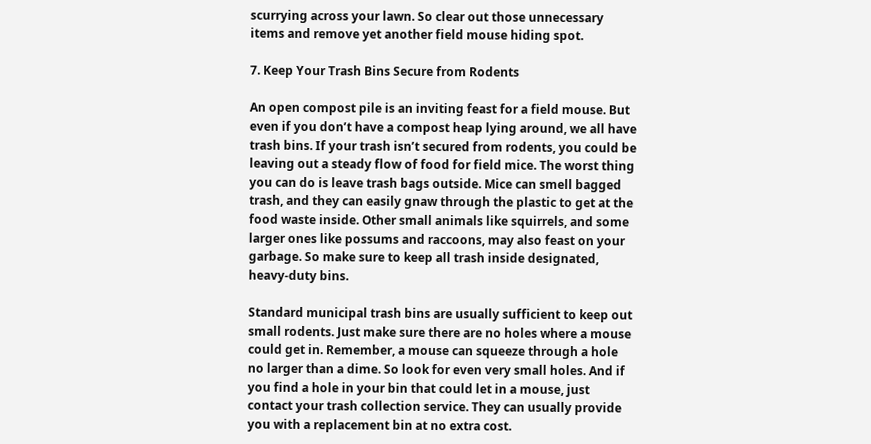scurrying across your lawn. So clear out those unnecessary items and remove yet another field mouse hiding spot.

7. Keep Your Trash Bins Secure from Rodents

An open compost pile is an inviting feast for a field mouse. But even if you don’t have a compost heap lying around, we all have trash bins. If your trash isn’t secured from rodents, you could be leaving out a steady flow of food for field mice. The worst thing you can do is leave trash bags outside. Mice can smell bagged trash, and they can easily gnaw through the plastic to get at the food waste inside. Other small animals like squirrels, and some larger ones like possums and raccoons, may also feast on your garbage. So make sure to keep all trash inside designated, heavy-duty bins.

Standard municipal trash bins are usually sufficient to keep out small rodents. Just make sure there are no holes where a mouse could get in. Remember, a mouse can squeeze through a hole no larger than a dime. So look for even very small holes. And if you find a hole in your bin that could let in a mouse, just contact your trash collection service. They can usually provide you with a replacement bin at no extra cost.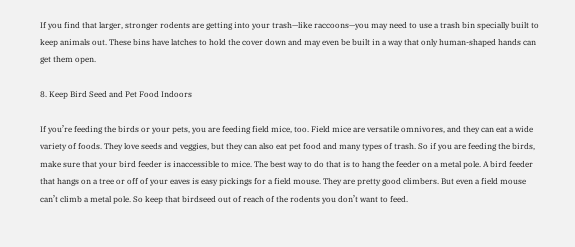If you find that larger, stronger rodents are getting into your trash—like raccoons—you may need to use a trash bin specially built to keep animals out. These bins have latches to hold the cover down and may even be built in a way that only human-shaped hands can get them open.

8. Keep Bird Seed and Pet Food Indoors

If you’re feeding the birds or your pets, you are feeding field mice, too. Field mice are versatile omnivores, and they can eat a wide variety of foods. They love seeds and veggies, but they can also eat pet food and many types of trash. So if you are feeding the birds, make sure that your bird feeder is inaccessible to mice. The best way to do that is to hang the feeder on a metal pole. A bird feeder that hangs on a tree or off of your eaves is easy pickings for a field mouse. They are pretty good climbers. But even a field mouse can’t climb a metal pole. So keep that birdseed out of reach of the rodents you don’t want to feed.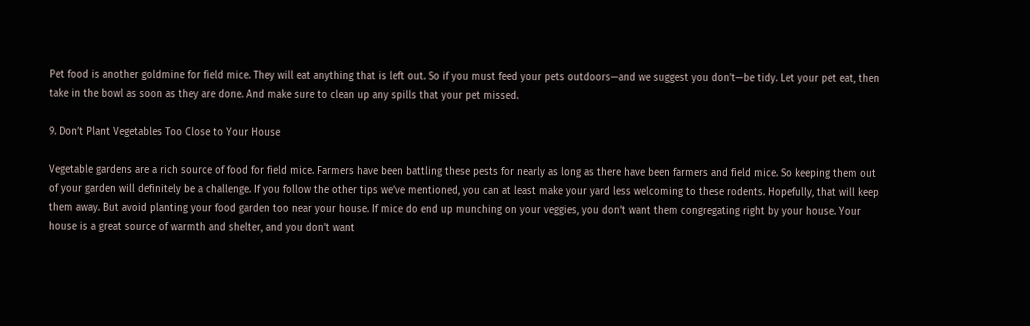Pet food is another goldmine for field mice. They will eat anything that is left out. So if you must feed your pets outdoors—and we suggest you don’t—be tidy. Let your pet eat, then take in the bowl as soon as they are done. And make sure to clean up any spills that your pet missed.

9. Don’t Plant Vegetables Too Close to Your House

Vegetable gardens are a rich source of food for field mice. Farmers have been battling these pests for nearly as long as there have been farmers and field mice. So keeping them out of your garden will definitely be a challenge. If you follow the other tips we’ve mentioned, you can at least make your yard less welcoming to these rodents. Hopefully, that will keep them away. But avoid planting your food garden too near your house. If mice do end up munching on your veggies, you don’t want them congregating right by your house. Your house is a great source of warmth and shelter, and you don’t want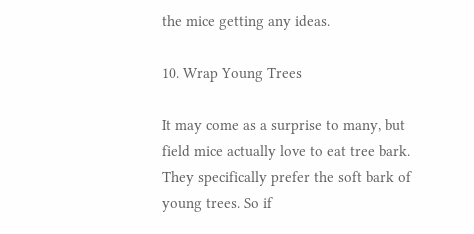the mice getting any ideas.

10. Wrap Young Trees

It may come as a surprise to many, but field mice actually love to eat tree bark. They specifically prefer the soft bark of young trees. So if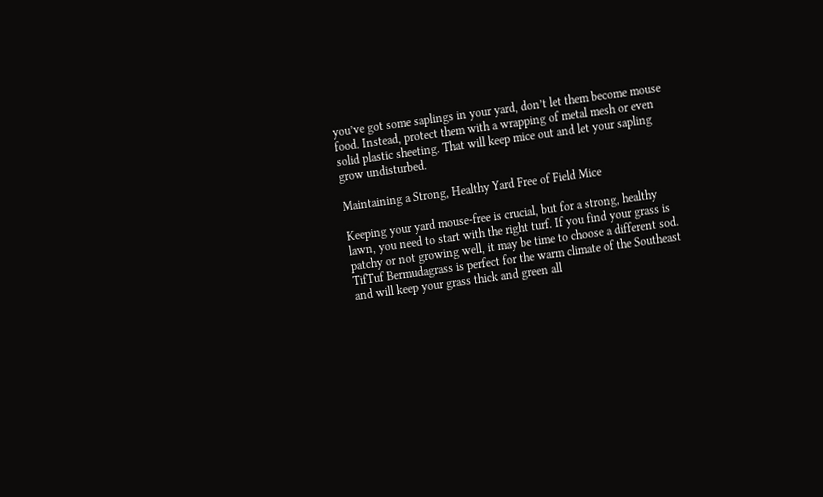you’ve got some saplings in your yard, don’t let them become mouse food. Instead, protect them with a wrapping of metal mesh or even solid plastic sheeting. That will keep mice out and let your sapling grow undisturbed.

Maintaining a Strong, Healthy Yard Free of Field Mice

Keeping your yard mouse-free is crucial, but for a strong, healthy lawn, you need to start with the right turf. If you find your grass is patchy or not growing well, it may be time to choose a different sod. TifTuf Bermudagrass is perfect for the warm climate of the Southeast and will keep your grass thick and green all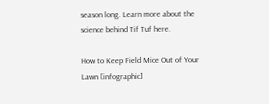season long. Learn more about the science behind Tif Tuf here.

How to Keep Field Mice Out of Your Lawn [infographic]